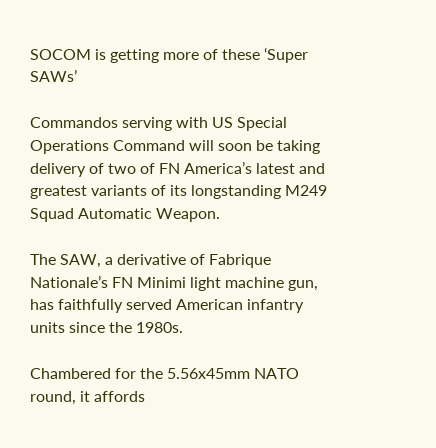SOCOM is getting more of these ‘Super SAWs’

Commandos serving with US Special Operations Command will soon be taking delivery of two of FN America’s latest and greatest variants of its longstanding M249 Squad Automatic Weapon.

The SAW, a derivative of Fabrique Nationale’s FN Minimi light machine gun, has faithfully served American infantry units since the 1980s.

Chambered for the 5.56x45mm NATO round, it affords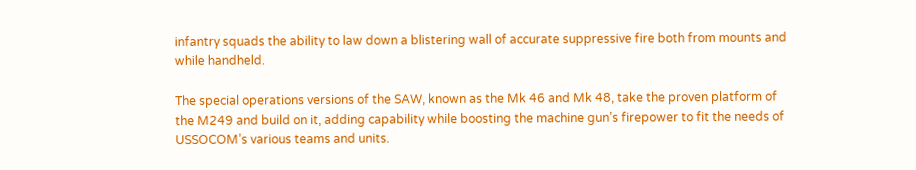infantry squads the ability to law down a blistering wall of accurate suppressive fire both from mounts and while handheld.

The special operations versions of the SAW, known as the Mk 46 and Mk 48, take the proven platform of the M249 and build on it, adding capability while boosting the machine gun’s firepower to fit the needs of USSOCOM’s various teams and units.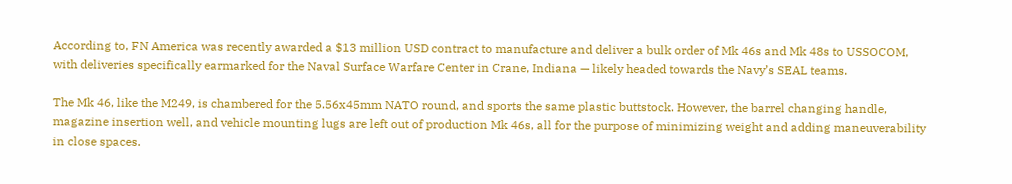According to, FN America was recently awarded a $13 million USD contract to manufacture and deliver a bulk order of Mk 46s and Mk 48s to USSOCOM, with deliveries specifically earmarked for the Naval Surface Warfare Center in Crane, Indiana — likely headed towards the Navy’s SEAL teams.

The Mk 46, like the M249, is chambered for the 5.56x45mm NATO round, and sports the same plastic buttstock. However, the barrel changing handle, magazine insertion well, and vehicle mounting lugs are left out of production Mk 46s, all for the purpose of minimizing weight and adding maneuverability in close spaces.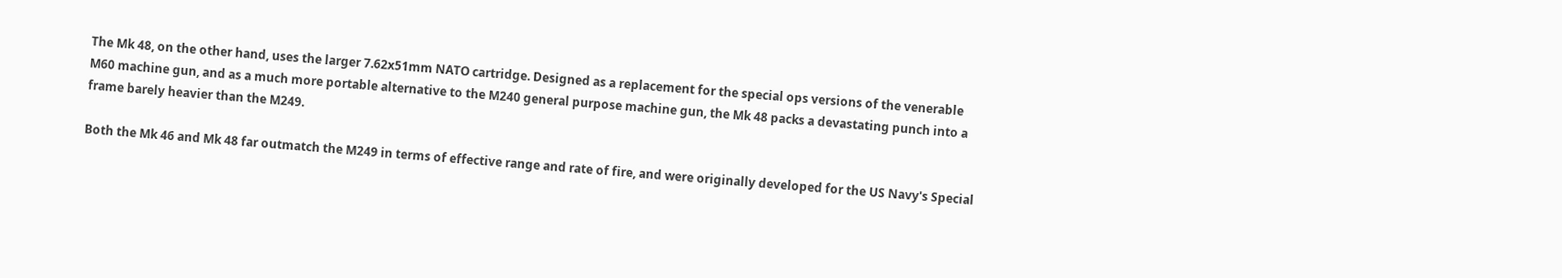The Mk 48, on the other hand, uses the larger 7.62x51mm NATO cartridge. Designed as a replacement for the special ops versions of the venerable M60 machine gun, and as a much more portable alternative to the M240 general purpose machine gun, the Mk 48 packs a devastating punch into a frame barely heavier than the M249.

Both the Mk 46 and Mk 48 far outmatch the M249 in terms of effective range and rate of fire, and were originally developed for the US Navy's Special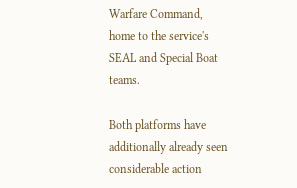Warfare Command, home to the service's SEAL and Special Boat teams.

Both platforms have additionally already seen considerable action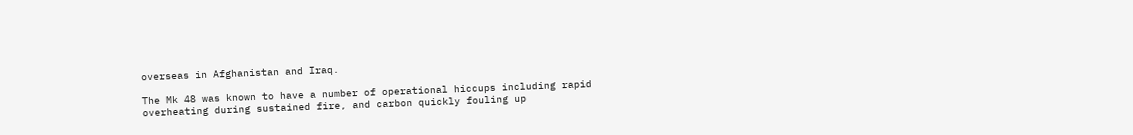overseas in Afghanistan and Iraq.

The Mk 48 was known to have a number of operational hiccups including rapid overheating during sustained fire, and carbon quickly fouling up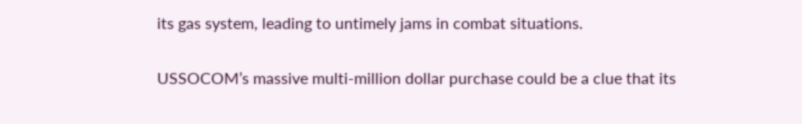its gas system, leading to untimely jams in combat situations.

USSOCOM’s massive multi-million dollar purchase could be a clue that its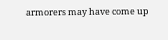armorers may have come up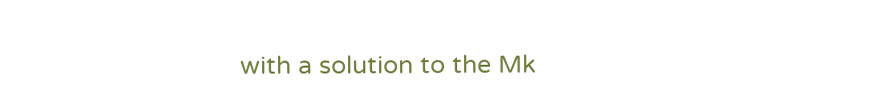with a solution to the Mk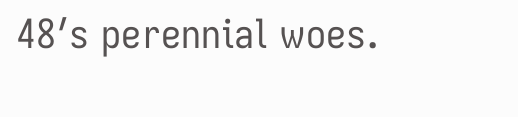48′s perennial woes.